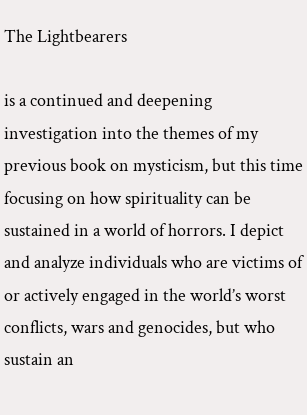The Lightbearers

is a continued and deepening investigation into the themes of my previous book on mysticism, but this time focusing on how spirituality can be sustained in a world of horrors. I depict and analyze individuals who are victims of or actively engaged in the world’s worst conflicts, wars and genocides, but who sustain an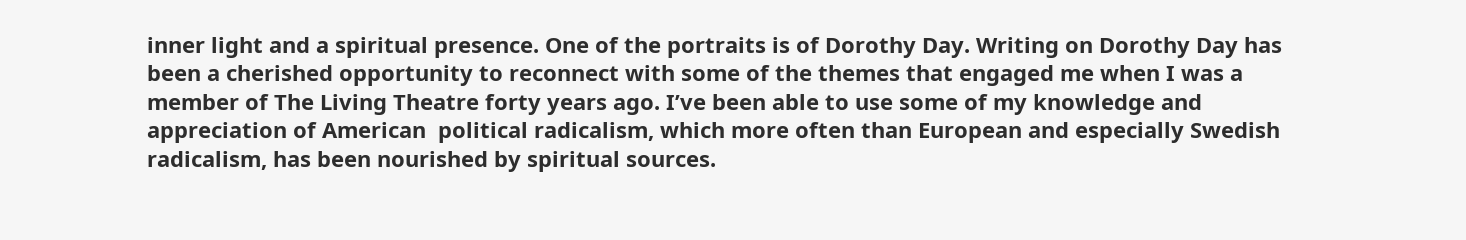inner light and a spiritual presence. One of the portraits is of Dorothy Day. Writing on Dorothy Day has been a cherished opportunity to reconnect with some of the themes that engaged me when I was a member of The Living Theatre forty years ago. I’ve been able to use some of my knowledge and appreciation of American  political radicalism, which more often than European and especially Swedish radicalism, has been nourished by spiritual sources.